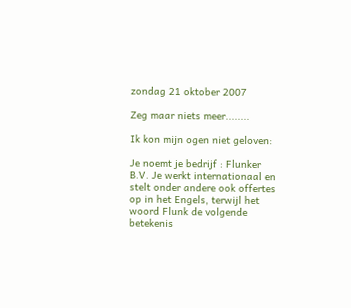zondag 21 oktober 2007

Zeg maar niets meer........

Ik kon mijn ogen niet geloven:

Je noemt je bedrijf : Flunker B.V. Je werkt internationaal en stelt onder andere ook offertes op in het Engels, terwijl het woord Flunk de volgende betekenis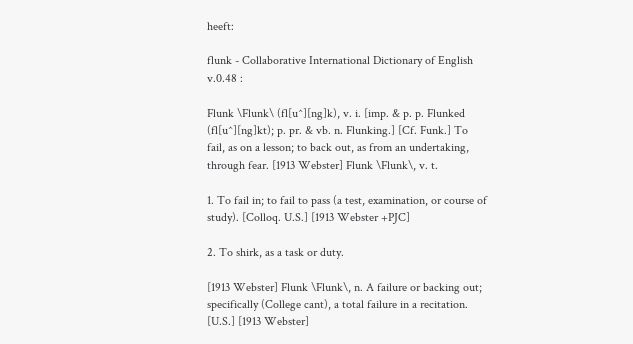heeft:

flunk - Collaborative International Dictionary of English v.0.48 :

Flunk \Flunk\ (fl[u^][ng]k), v. i. [imp. & p. p. Flunked (fl[u^][ng]kt); p. pr. & vb. n. Flunking.] [Cf. Funk.] To fail, as on a lesson; to back out, as from an undertaking, through fear. [1913 Webster] Flunk \Flunk\, v. t.

1. To fail in; to fail to pass (a test, examination, or course of study). [Colloq. U.S.] [1913 Webster +PJC]

2. To shirk, as a task or duty.

[1913 Webster] Flunk \Flunk\, n. A failure or backing out; specifically (College cant), a total failure in a recitation. [U.S.] [1913 Webster]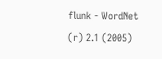flunk - WordNet (r) 2.1 (2005)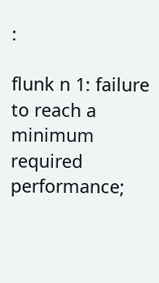:

flunk n 1: failure to reach a minimum required performance;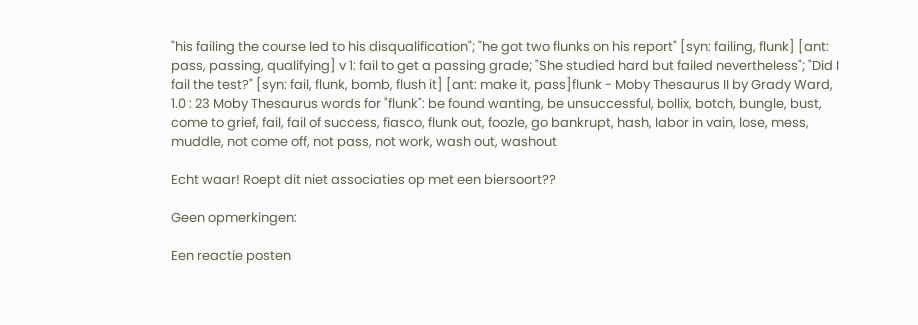"his failing the course led to his disqualification"; "he got two flunks on his report" [syn: failing, flunk] [ant: pass, passing, qualifying] v 1: fail to get a passing grade; "She studied hard but failed nevertheless"; "Did I fail the test?" [syn: fail, flunk, bomb, flush it] [ant: make it, pass]flunk - Moby Thesaurus II by Grady Ward, 1.0 : 23 Moby Thesaurus words for "flunk": be found wanting, be unsuccessful, bollix, botch, bungle, bust, come to grief, fail, fail of success, fiasco, flunk out, foozle, go bankrupt, hash, labor in vain, lose, mess, muddle, not come off, not pass, not work, wash out, washout

Echt waar! Roept dit niet associaties op met een biersoort??

Geen opmerkingen:

Een reactie posten